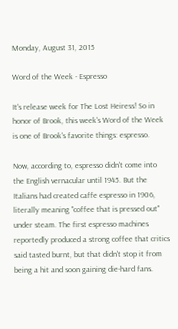Monday, August 31, 2015

Word of the Week - Espresso

It's release week for The Lost Heiress! So in honor of Brook, this week's Word of the Week is one of Brook's favorite things: espresso.

Now, according to, espresso didn't come into the English vernacular until 1945. But the Italians had created caffe espresso in 1906, literally meaning "coffee that is pressed out" under steam. The first espresso machines reportedly produced a strong coffee that critics said tasted burnt, but that didn't stop it from being a hit and soon gaining die-hard fans.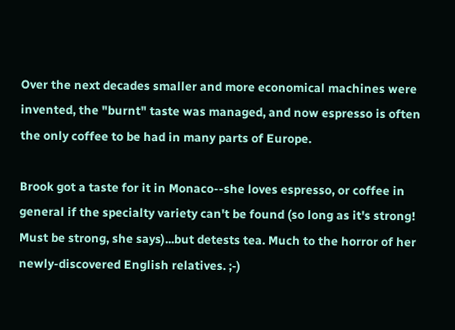Over the next decades smaller and more economical machines were invented, the "burnt" taste was managed, and now espresso is often the only coffee to be had in many parts of Europe.

Brook got a taste for it in Monaco--she loves espresso, or coffee in general if the specialty variety can't be found (so long as it's strong! Must be strong, she says)...but detests tea. Much to the horror of her newly-discovered English relatives. ;-)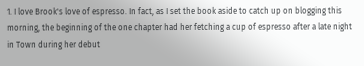1. I love Brook's love of espresso. In fact, as I set the book aside to catch up on blogging this morning, the beginning of the one chapter had her fetching a cup of espresso after a late night in Town during her debut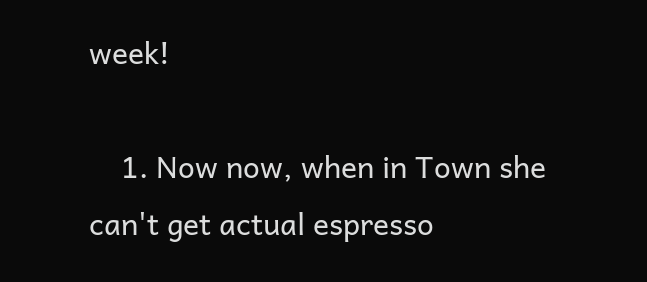week!

    1. Now now, when in Town she can't get actual espresso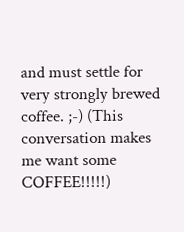and must settle for very strongly brewed coffee. ;-) (This conversation makes me want some COFFEE!!!!!)